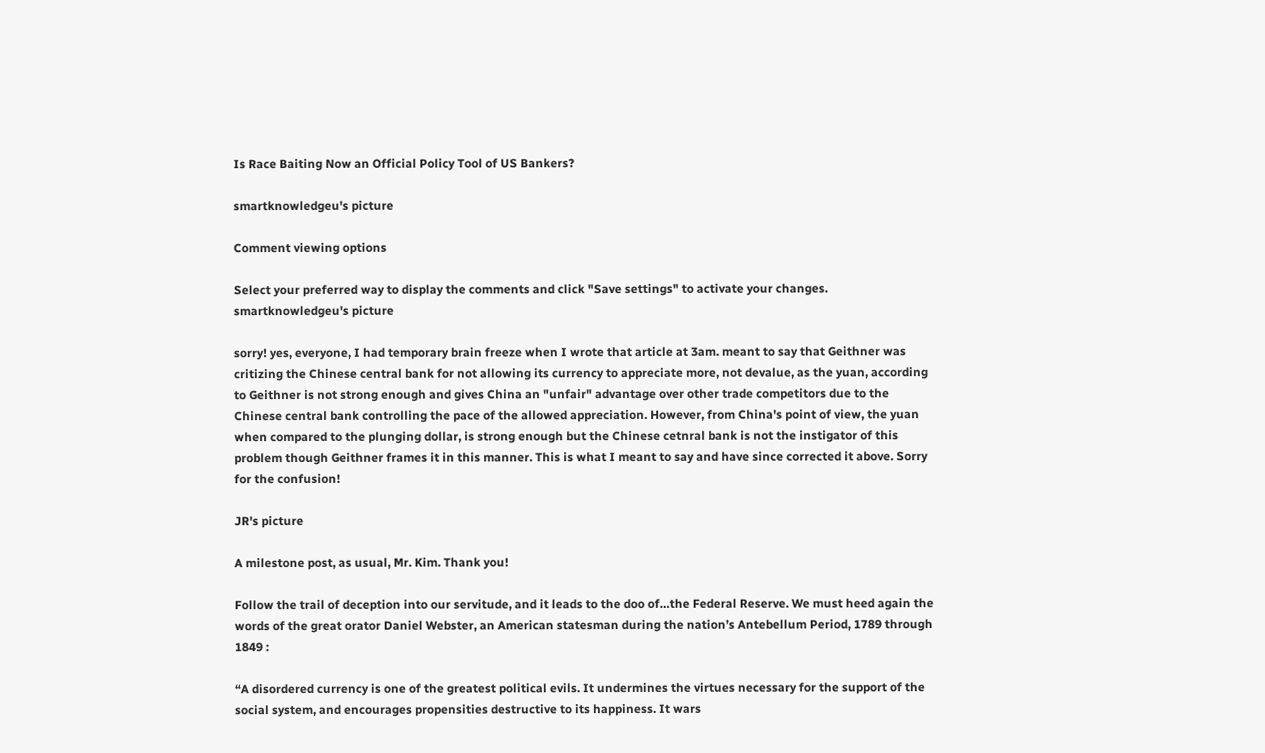Is Race Baiting Now an Official Policy Tool of US Bankers?

smartknowledgeu's picture

Comment viewing options

Select your preferred way to display the comments and click "Save settings" to activate your changes.
smartknowledgeu's picture

sorry! yes, everyone, I had temporary brain freeze when I wrote that article at 3am. meant to say that Geithner was critizing the Chinese central bank for not allowing its currency to appreciate more, not devalue, as the yuan, according to Geithner is not strong enough and gives China an "unfair" advantage over other trade competitors due to the Chinese central bank controlling the pace of the allowed appreciation. However, from China's point of view, the yuan when compared to the plunging dollar, is strong enough but the Chinese cetnral bank is not the instigator of this problem though Geithner frames it in this manner. This is what I meant to say and have since corrected it above. Sorry for the confusion!

JR's picture

A milestone post, as usual, Mr. Kim. Thank you!

Follow the trail of deception into our servitude, and it leads to the doo of…the Federal Reserve. We must heed again the words of the great orator Daniel Webster, an American statesman during the nation’s Antebellum Period, 1789 through 1849 :

“A disordered currency is one of the greatest political evils. It undermines the virtues necessary for the support of the social system, and encourages propensities destructive to its happiness. It wars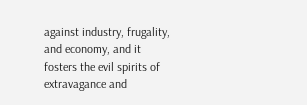against industry, frugality, and economy, and it fosters the evil spirits of extravagance and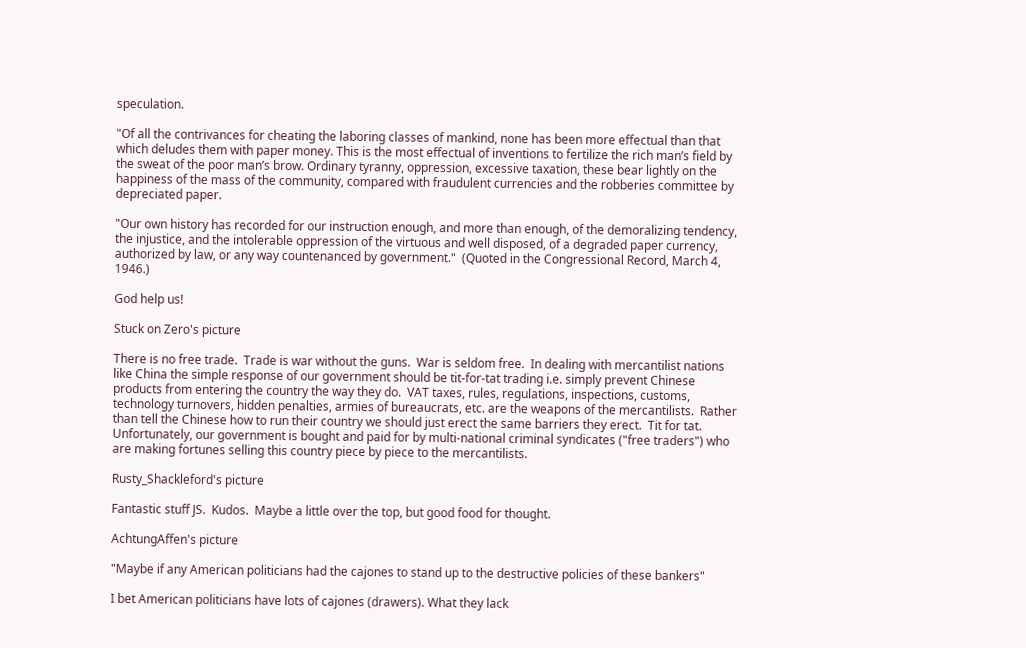speculation.

"Of all the contrivances for cheating the laboring classes of mankind, none has been more effectual than that which deludes them with paper money. This is the most effectual of inventions to fertilize the rich man’s field by the sweat of the poor man’s brow. Ordinary tyranny, oppression, excessive taxation, these bear lightly on the happiness of the mass of the community, compared with fraudulent currencies and the robberies committee by depreciated paper.

"Our own history has recorded for our instruction enough, and more than enough, of the demoralizing tendency, the injustice, and the intolerable oppression of the virtuous and well disposed, of a degraded paper currency, authorized by law, or any way countenanced by government."  (Quoted in the Congressional Record, March 4, 1946.)

God help us!

Stuck on Zero's picture

There is no free trade.  Trade is war without the guns.  War is seldom free.  In dealing with mercantilist nations like China the simple response of our government should be tit-for-tat trading i.e. simply prevent Chinese products from entering the country the way they do.  VAT taxes, rules, regulations, inspections, customs, technology turnovers, hidden penalties, armies of bureaucrats, etc. are the weapons of the mercantilists.  Rather than tell the Chinese how to run their country we should just erect the same barriers they erect.  Tit for tat.  Unfortunately, our government is bought and paid for by multi-national criminal syndicates ("free traders") who are making fortunes selling this country piece by piece to the mercantilists.

Rusty_Shackleford's picture

Fantastic stuff JS.  Kudos.  Maybe a little over the top, but good food for thought.

AchtungAffen's picture

"Maybe if any American politicians had the cajones to stand up to the destructive policies of these bankers"

I bet American politicians have lots of cajones (drawers). What they lack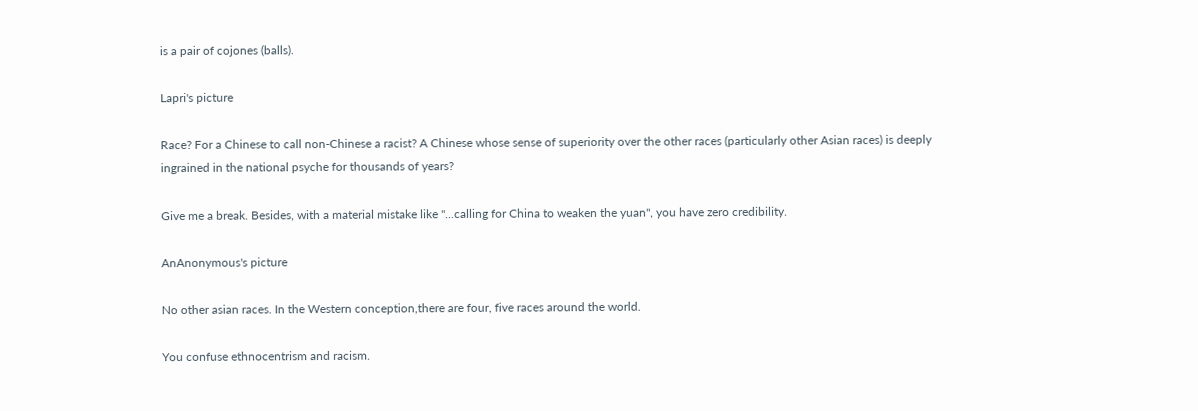is a pair of cojones (balls).

Lapri's picture

Race? For a Chinese to call non-Chinese a racist? A Chinese whose sense of superiority over the other races (particularly other Asian races) is deeply ingrained in the national psyche for thousands of years?

Give me a break. Besides, with a material mistake like "...calling for China to weaken the yuan", you have zero credibility.

AnAnonymous's picture

No other asian races. In the Western conception,there are four, five races around the world.

You confuse ethnocentrism and racism.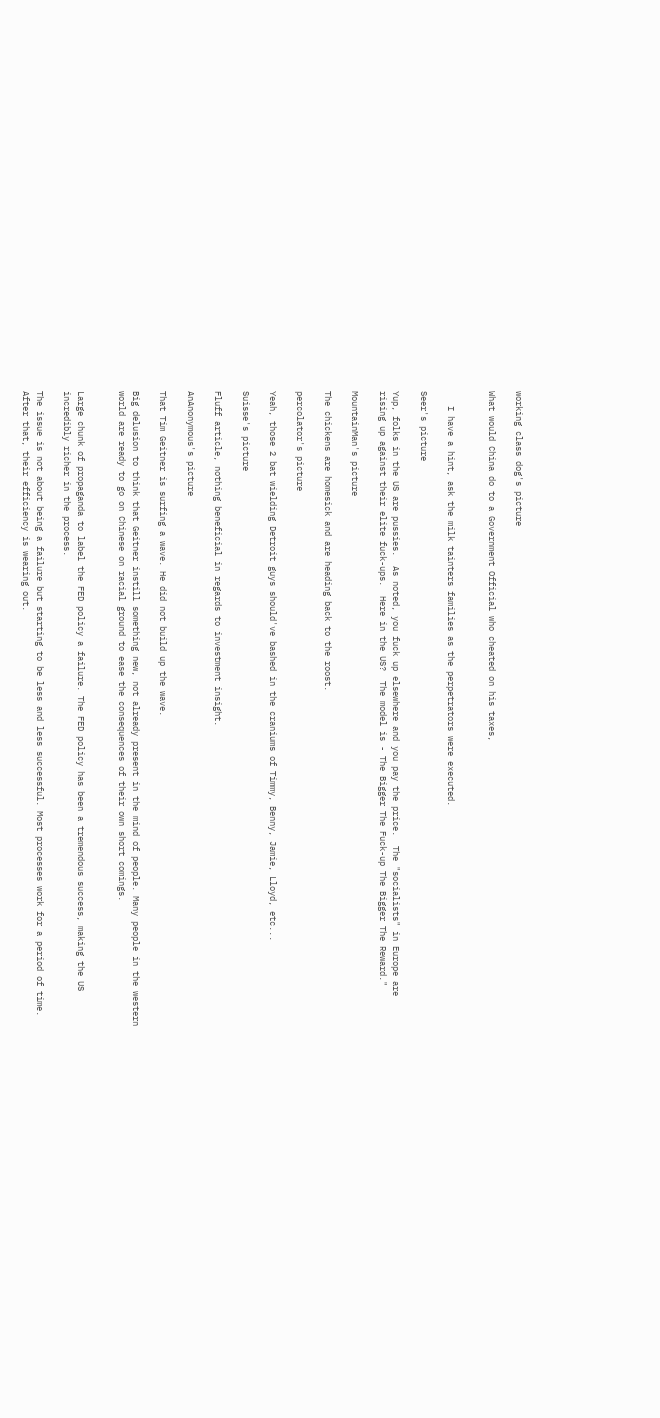working class dog's picture

What would China do to a Government Official who cheated on his taxes,


   I have a hint, ask the milk tainters families as the perpetrators were executed.

Seer's picture

Yup, folks in the US are pussies.  As noted, you fuck up elsewhere and you pay the price.  The "socialists" in Europe are rising up against their elite fuck-ups.  Here in the US?  The model is - The Bigger The Fuck-up The Bigger The Reward."

MountainMan's picture

The chickens are homesick and are heading back to the roost.

percolator's picture

Yeah, those 2 bat wielding Detroit guys should've bashed in the craniums of Timmy, Benny, Jamie, Lloyd, etc...

Suisse's picture

Fluff article, nothing beneficial in regards to investment insight.

AnAnonymous's picture

That Tim Geitner is surfing a wave. He did not build up the wave.

Big delusion to think that Geitner instill something new, not already present in the mind of people. Many people in the western world are ready to go on Chinese on racial ground to ease the consequences of their own short comings.


Large chunk of propaganda to label the FED policy a failure. The FED policy has been a tremendous success, making the US incredibly richer in the process.

The issue is not about being a failure but starting to be less and less successful. Most processes work for a period of time. After that, their efficiency is wearing out.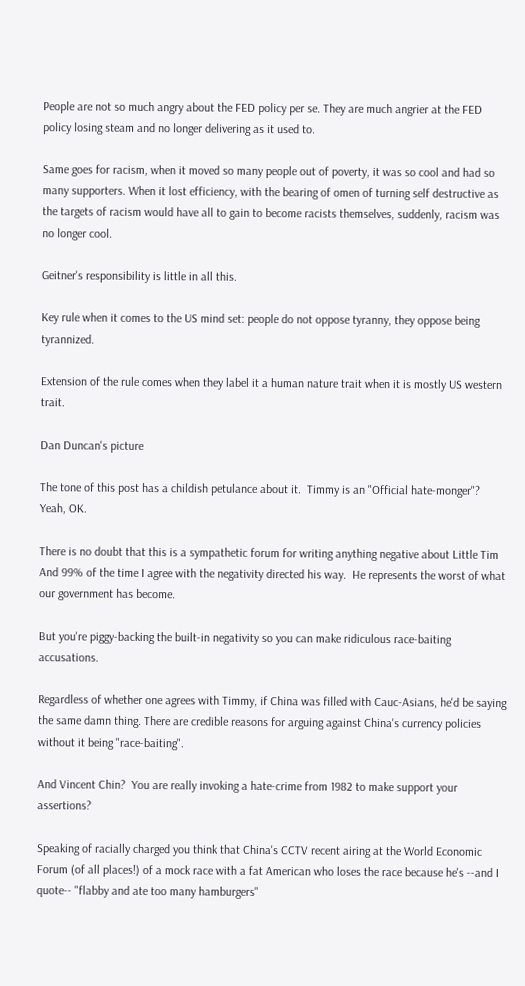People are not so much angry about the FED policy per se. They are much angrier at the FED policy losing steam and no longer delivering as it used to.

Same goes for racism, when it moved so many people out of poverty, it was so cool and had so many supporters. When it lost efficiency, with the bearing of omen of turning self destructive as the targets of racism would have all to gain to become racists themselves, suddenly, racism was no longer cool.

Geitner's responsibility is little in all this.

Key rule when it comes to the US mind set: people do not oppose tyranny, they oppose being tyrannized.

Extension of the rule comes when they label it a human nature trait when it is mostly US western trait.

Dan Duncan's picture

The tone of this post has a childish petulance about it.  Timmy is an "Official hate-monger"?  Yeah, OK.

There is no doubt that this is a sympathetic forum for writing anything negative about Little Tim  And 99% of the time I agree with the negativity directed his way.  He represents the worst of what our government has become.

But you're piggy-backing the built-in negativity so you can make ridiculous race-baiting accusations.

Regardless of whether one agrees with Timmy, if China was filled with Cauc-Asians, he'd be saying the same damn thing. There are credible reasons for arguing against China's currency policies without it being "race-baiting".

And Vincent Chin?  You are really invoking a hate-crime from 1982 to make support your assertions?

Speaking of racially charged you think that China's CCTV recent airing at the World Economic Forum (of all places!) of a mock race with a fat American who loses the race because he's --and I quote-- "flabby and ate too many hamburgers"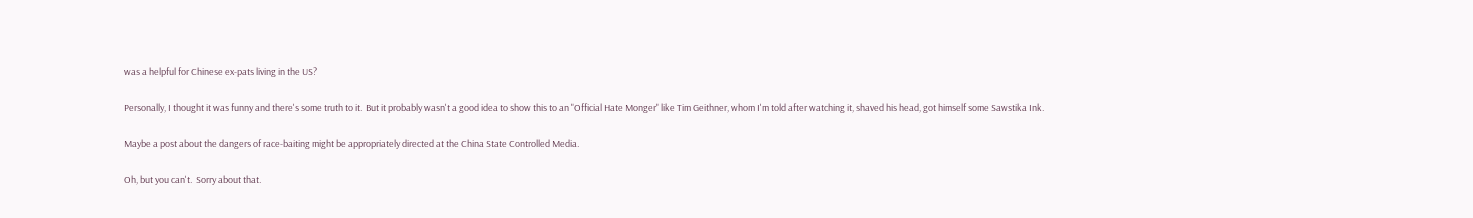was a helpful for Chinese ex-pats living in the US?

Personally, I thought it was funny and there's some truth to it.  But it probably wasn't a good idea to show this to an "Official Hate Monger" like Tim Geithner, whom I'm told after watching it, shaved his head, got himself some Sawstika Ink.

Maybe a post about the dangers of race-baiting might be appropriately directed at the China State Controlled Media.

Oh, but you can't.  Sorry about that.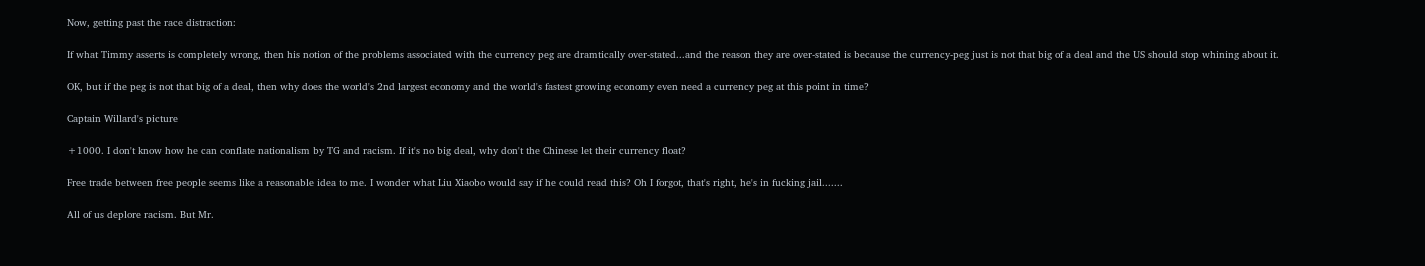Now, getting past the race distraction:

If what Timmy asserts is completely wrong, then his notion of the problems associated with the currency peg are dramtically over-stated...and the reason they are over-stated is because the currency-peg just is not that big of a deal and the US should stop whining about it.

OK, but if the peg is not that big of a deal, then why does the world's 2nd largest economy and the world's fastest growing economy even need a currency peg at this point in time?

Captain Willard's picture

+1000. I don't know how he can conflate nationalism by TG and racism. If it's no big deal, why don't the Chinese let their currency float?

Free trade between free people seems like a reasonable idea to me. I wonder what Liu Xiaobo would say if he could read this? Oh I forgot, that's right, he's in fucking jail.......

All of us deplore racism. But Mr.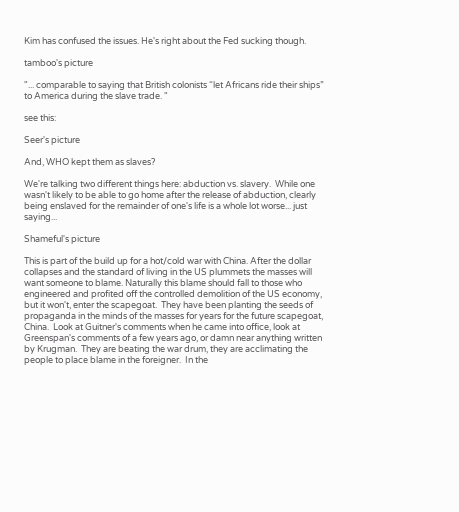Kim has confused the issues. He's right about the Fed sucking though.

tamboo's picture

"... comparable to saying that British colonists “let Africans ride their ships” to America during the slave trade. "

see this:

Seer's picture

And, WHO kept them as slaves?

We're talking two different things here: abduction vs. slavery.  While one wasn't likely to be able to go home after the release of abduction, clearly being enslaved for the remainder of one's life is a whole lot worse... just saying...

Shameful's picture

This is part of the build up for a hot/cold war with China. After the dollar collapses and the standard of living in the US plummets the masses will want someone to blame. Naturally this blame should fall to those who engineered and profited off the controlled demolition of the US economy, but it won't, enter the scapegoat.  They have been planting the seeds of propaganda in the minds of the masses for years for the future scapegoat, China.  Look at Guitner's comments when he came into office, look at Greenspan's comments of a few years ago, or damn near anything written by Krugman.  They are beating the war drum, they are acclimating the people to place blame in the foreigner.  In the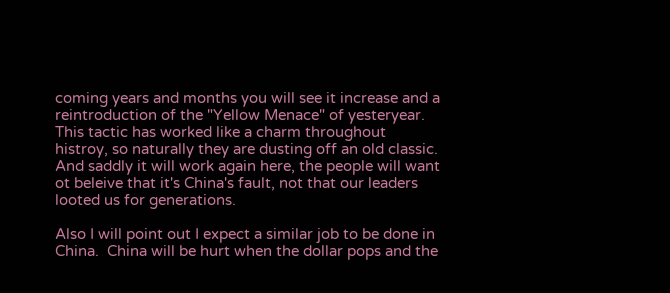coming years and months you will see it increase and a reintroduction of the "Yellow Menace" of yesteryear.  This tactic has worked like a charm throughout histroy, so naturally they are dusting off an old classic.  And saddly it will work again here, the people will want ot beleive that it's China's fault, not that our leaders looted us for generations.

Also I will point out I expect a similar job to be done in China.  China will be hurt when the dollar pops and the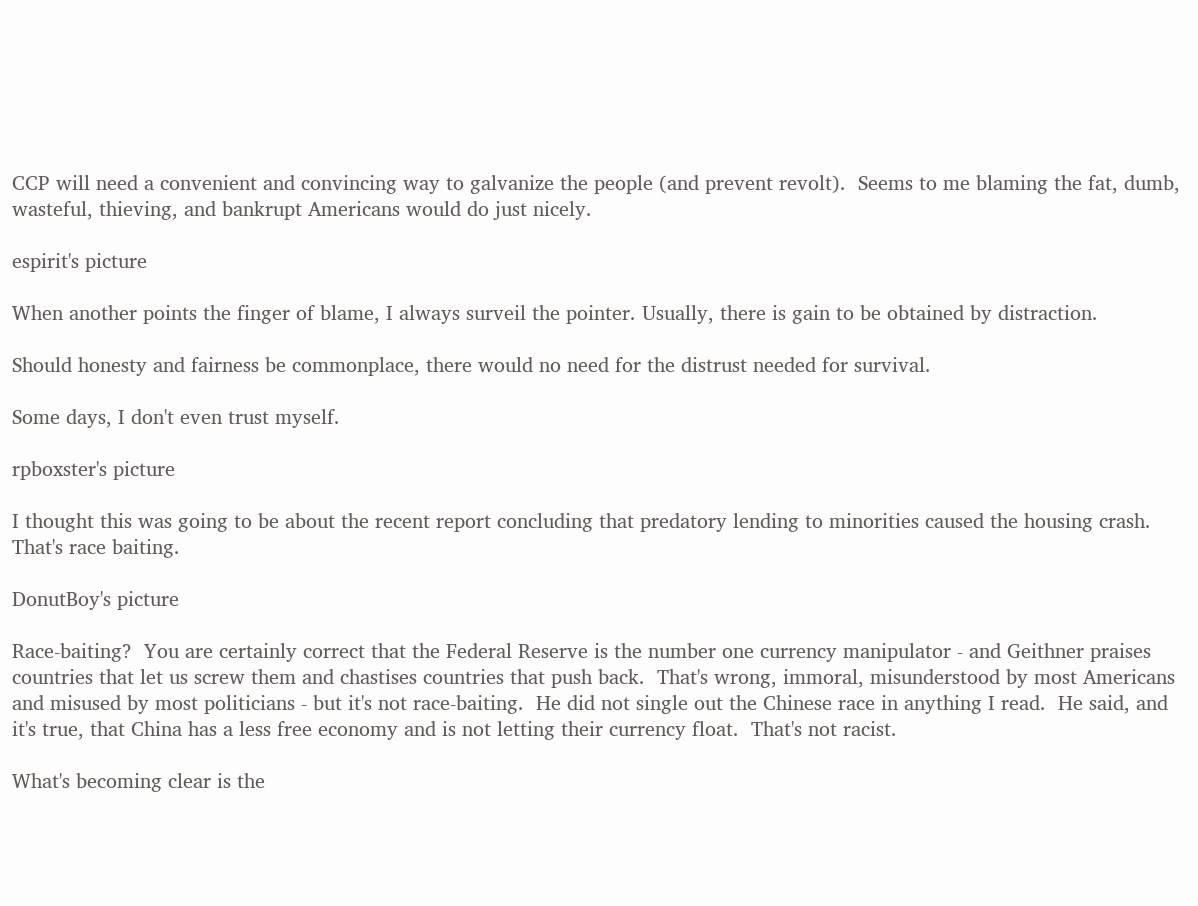CCP will need a convenient and convincing way to galvanize the people (and prevent revolt).  Seems to me blaming the fat, dumb, wasteful, thieving, and bankrupt Americans would do just nicely.

espirit's picture

When another points the finger of blame, I always surveil the pointer. Usually, there is gain to be obtained by distraction.

Should honesty and fairness be commonplace, there would no need for the distrust needed for survival.

Some days, I don't even trust myself.

rpboxster's picture

I thought this was going to be about the recent report concluding that predatory lending to minorities caused the housing crash.  That's race baiting.

DonutBoy's picture

Race-baiting?  You are certainly correct that the Federal Reserve is the number one currency manipulator - and Geithner praises countries that let us screw them and chastises countries that push back.  That's wrong, immoral, misunderstood by most Americans and misused by most politicians - but it's not race-baiting.  He did not single out the Chinese race in anything I read.  He said, and it's true, that China has a less free economy and is not letting their currency float.  That's not racist.

What's becoming clear is the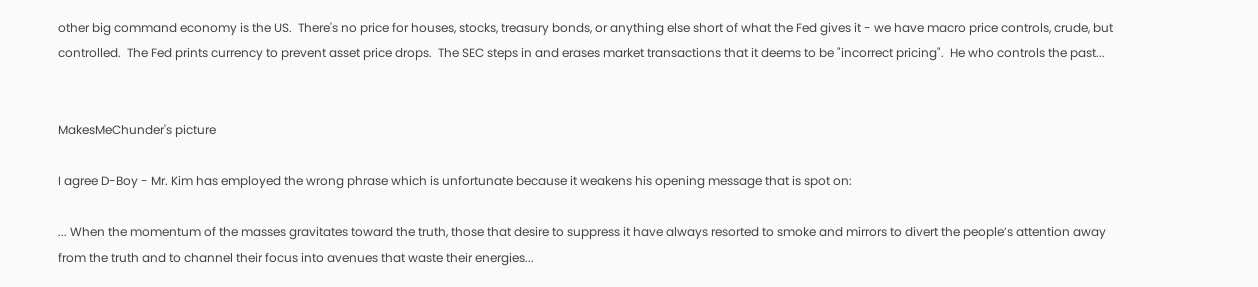other big command economy is the US.  There's no price for houses, stocks, treasury bonds, or anything else short of what the Fed gives it - we have macro price controls, crude, but controlled.  The Fed prints currency to prevent asset price drops.  The SEC steps in and erases market transactions that it deems to be "incorrect pricing".  He who controls the past...


MakesMeChunder's picture

I agree D-Boy - Mr. Kim has employed the wrong phrase which is unfortunate because it weakens his opening message that is spot on:

... When the momentum of the masses gravitates toward the truth, those that desire to suppress it have always resorted to smoke and mirrors to divert the people’s attention away from the truth and to channel their focus into avenues that waste their energies...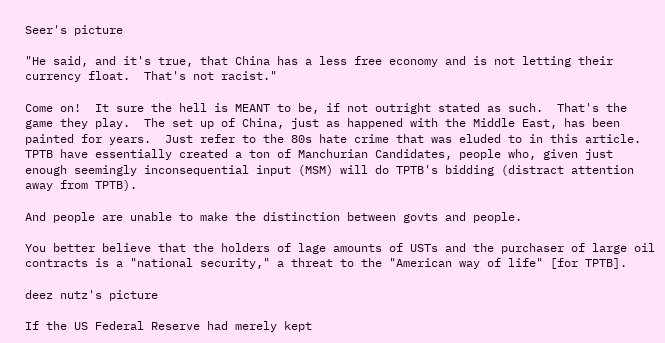Seer's picture

"He said, and it's true, that China has a less free economy and is not letting their currency float.  That's not racist."

Come on!  It sure the hell is MEANT to be, if not outright stated as such.  That's the game they play.  The set up of China, just as happened with the Middle East, has been painted for years.  Just refer to the 80s hate crime that was eluded to in this article.  TPTB have essentially created a ton of Manchurian Candidates, people who, given just enough seemingly inconsequential input (MSM) will do TPTB's bidding (distract attention away from TPTB).

And people are unable to make the distinction between govts and people.

You better believe that the holders of lage amounts of USTs and the purchaser of large oil contracts is a "national security," a threat to the "American way of life" [for TPTB].

deez nutz's picture

If the US Federal Reserve had merely kept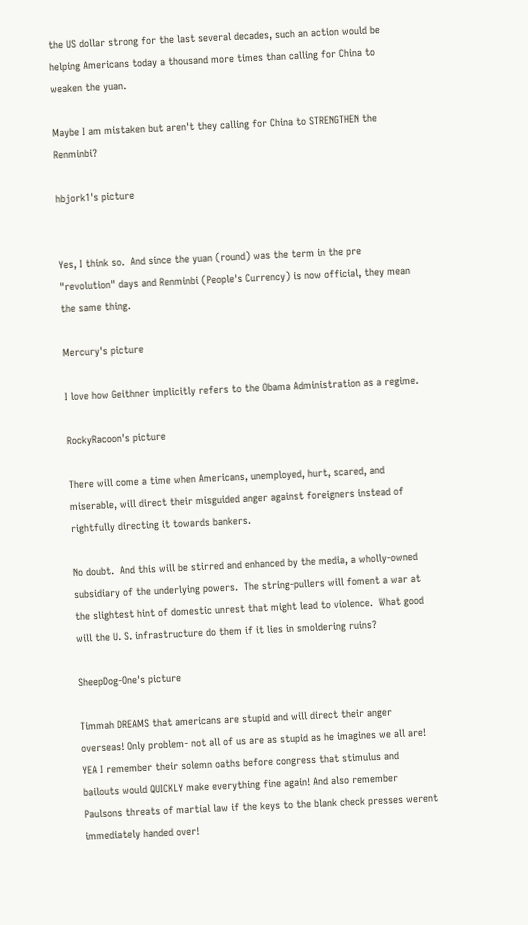the US dollar strong for the last several decades, such an action would be helping Americans today a thousand more times than calling for China to weaken the yuan.

Maybe I am mistaken but aren't they calling for China to STRENGTHEN the Renminbi?

hbjork1's picture


Yes, I think so.  And since the yuan (round) was the term in the pre "revolution" days and Renminbi (People's Currency) is now official, they mean the same thing.

Mercury's picture

I love how Geithner implicitly refers to the Obama Administration as a regime.

RockyRacoon's picture

There will come a time when Americans, unemployed, hurt, scared, and miserable, will direct their misguided anger against foreigners instead of rightfully directing it towards bankers.

No doubt.  And this will be stirred and enhanced by the media, a wholly-owned subsidiary of the underlying powers.  The string-pullers will foment a war at the slightest hint of domestic unrest that might lead to violence.  What good will the U. S. infrastructure do them if it lies in smoldering ruins?

SheepDog-One's picture

Timmah DREAMS that americans are stupid and will direct their anger overseas! Only problem- not all of us are as stupid as he imagines we all are! YEA I remember their solemn oaths before congress that stimulus and bailouts would QUICKLY make everything fine again! And also remember Paulsons threats of martial law if the keys to the blank check presses werent immediately handed over!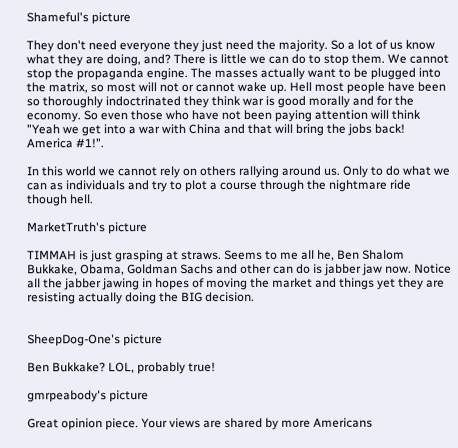Shameful's picture

They don't need everyone they just need the majority. So a lot of us know what they are doing, and? There is little we can do to stop them. We cannot stop the propaganda engine. The masses actually want to be plugged into the matrix, so most will not or cannot wake up. Hell most people have been so thoroughly indoctrinated they think war is good morally and for the economy. So even those who have not been paying attention will think "Yeah we get into a war with China and that will bring the jobs back! America #1!".

In this world we cannot rely on others rallying around us. Only to do what we can as individuals and try to plot a course through the nightmare ride though hell.

MarketTruth's picture

TIMMAH is just grasping at straws. Seems to me all he, Ben Shalom Bukkake, Obama, Goldman Sachs and other can do is jabber jaw now. Notice all the jabber jawing in hopes of moving the market and things yet they are resisting actually doing the BIG decision.


SheepDog-One's picture

Ben Bukkake? LOL, probably true!

gmrpeabody's picture

Great opinion piece. Your views are shared by more Americans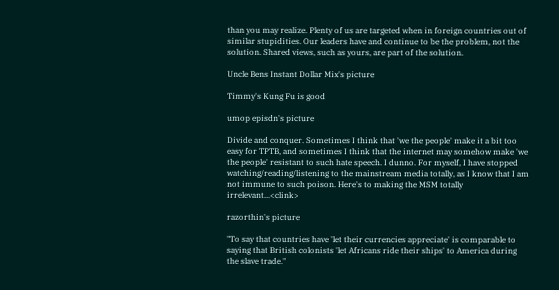than you may realize. Plenty of us are targeted when in foreign countries out of similar stupidities. Our leaders have and continue to be the problem, not the solution. Shared views, such as yours, are part of the solution.

Uncle Bens Instant Dollar Mix's picture

Timmy's Kung Fu is good

umop episdn's picture

Divide and conquer. Sometimes I think that 'we the people' make it a bit too easy for TPTB, and sometimes I think that the internet may somehow make 'we the people' resistant to such hate speech. I dunno. For myself, I have stopped watching/reading/listening to the mainstream media totally, as I know that I am not immune to such poison. Here's to making the MSM totally irrelevant...<clink>

razorthin's picture

"To say that countries have 'let their currencies appreciate' is comparable to saying that British colonists 'let Africans ride their ships' to America during the slave trade."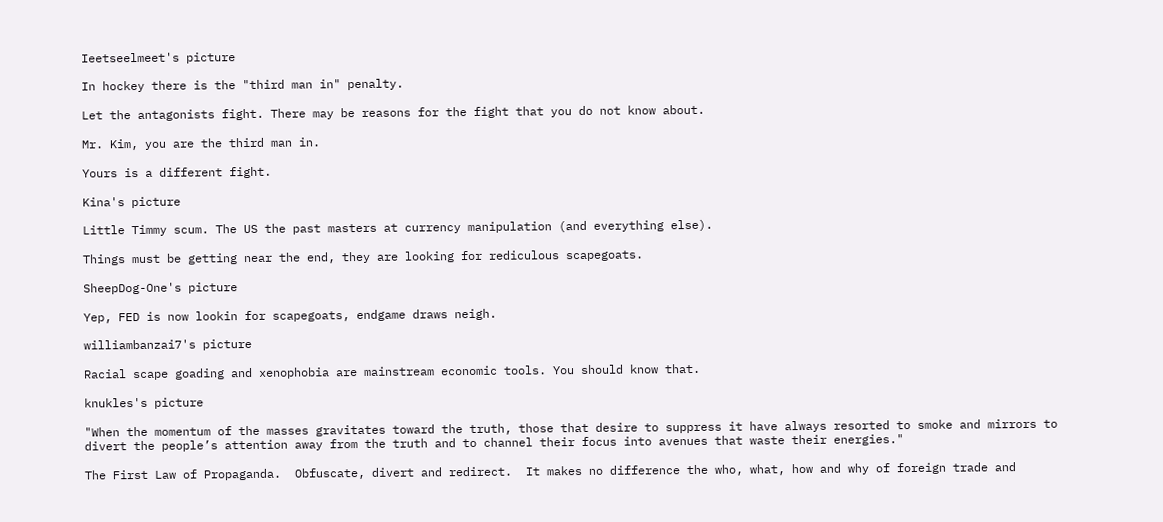Ieetseelmeet's picture

In hockey there is the "third man in" penalty.

Let the antagonists fight. There may be reasons for the fight that you do not know about.

Mr. Kim, you are the third man in.

Yours is a different fight.

Kina's picture

Little Timmy scum. The US the past masters at currency manipulation (and everything else).

Things must be getting near the end, they are looking for rediculous scapegoats.

SheepDog-One's picture

Yep, FED is now lookin for scapegoats, endgame draws neigh.

williambanzai7's picture

Racial scape goading and xenophobia are mainstream economic tools. You should know that.

knukles's picture

"When the momentum of the masses gravitates toward the truth, those that desire to suppress it have always resorted to smoke and mirrors to divert the people’s attention away from the truth and to channel their focus into avenues that waste their energies."

The First Law of Propaganda.  Obfuscate, divert and redirect.  It makes no difference the who, what, how and why of foreign trade and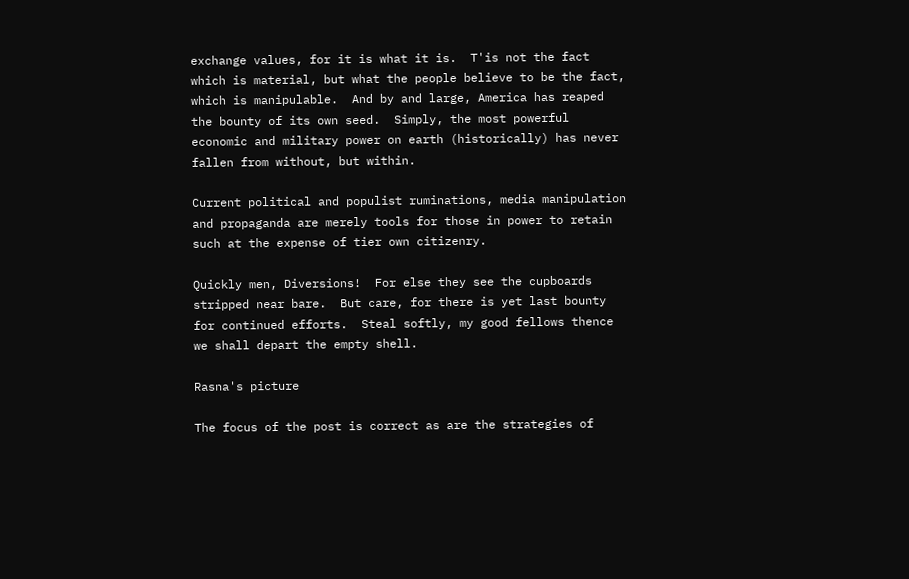exchange values, for it is what it is.  T'is not the fact which is material, but what the people believe to be the fact, which is manipulable.  And by and large, America has reaped the bounty of its own seed.  Simply, the most powerful economic and military power on earth (historically) has never fallen from without, but within.

Current political and populist ruminations, media manipulation and propaganda are merely tools for those in power to retain such at the expense of tier own citizenry.

Quickly men, Diversions!  For else they see the cupboards stripped near bare.  But care, for there is yet last bounty for continued efforts.  Steal softly, my good fellows thence we shall depart the empty shell.

Rasna's picture

The focus of the post is correct as are the strategies of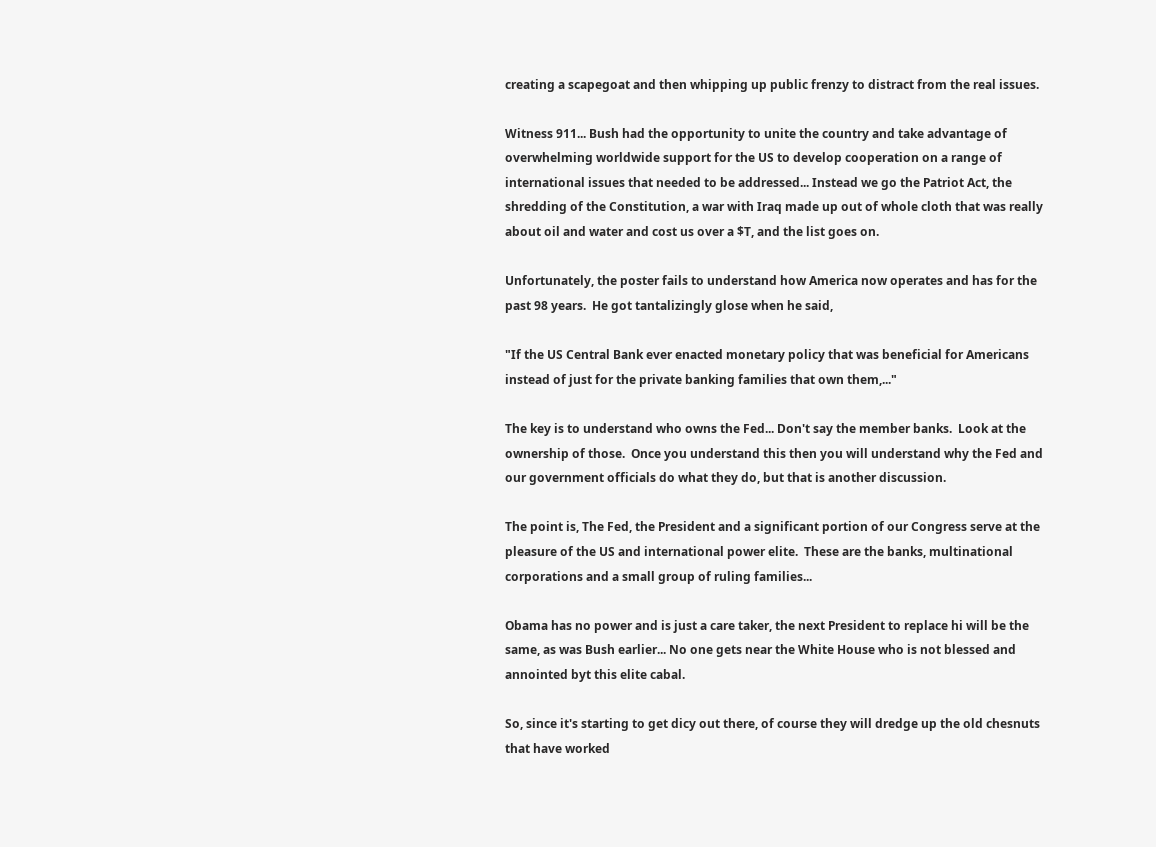creating a scapegoat and then whipping up public frenzy to distract from the real issues.

Witness 911... Bush had the opportunity to unite the country and take advantage of overwhelming worldwide support for the US to develop cooperation on a range of international issues that needed to be addressed... Instead we go the Patriot Act, the shredding of the Constitution, a war with Iraq made up out of whole cloth that was really about oil and water and cost us over a $T, and the list goes on.

Unfortunately, the poster fails to understand how America now operates and has for the past 98 years.  He got tantalizingly glose when he said,

"If the US Central Bank ever enacted monetary policy that was beneficial for Americans instead of just for the private banking families that own them,..."

The key is to understand who owns the Fed... Don't say the member banks.  Look at the ownership of those.  Once you understand this then you will understand why the Fed and our government officials do what they do, but that is another discussion.

The point is, The Fed, the President and a significant portion of our Congress serve at the pleasure of the US and international power elite.  These are the banks, multinational corporations and a small group of ruling families...

Obama has no power and is just a care taker, the next President to replace hi will be the same, as was Bush earlier... No one gets near the White House who is not blessed and annointed byt this elite cabal.

So, since it's starting to get dicy out there, of course they will dredge up the old chesnuts that have worked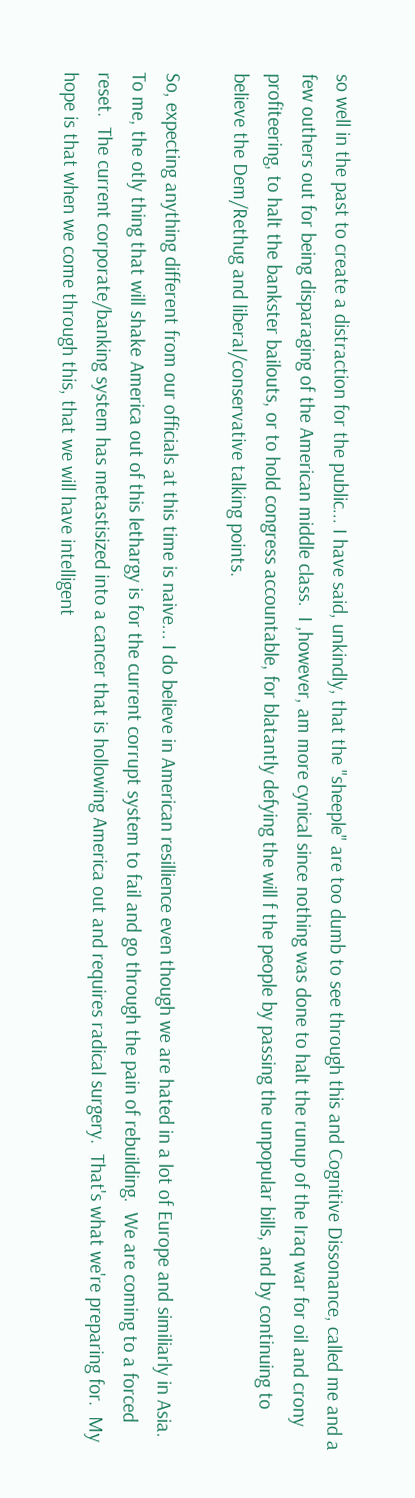so well in the past to create a distraction for the public... I have said, unkindly, that the "sheeple" are too dumb to see through this and Cognitive Dissonance, called me and a few outhers out for being disparaging of the American middle class.  I ,however, am more cynical since nothing was done to halt the runup of the Iraq war for oil and crony profiteering, to halt the bankster bailouts, or to hold congress accountable, for blatantly defying the will f the people by passing the unpopular bills, and by continuing to believe the Dem/Rethug and liberal/conservative talking points.

So, expecting anything different from our officials at this time is naive... I do believe in American resillience even though we are hated in a lot of Europe and similiarly in Asia.  To me, the otly thing that will shake America out of this lethargy is for the current corrupt system to fail and go through the pain of rebuilding.  We are coming to a forced reset.  The current corporate/banking system has metastisized into a cancer that is hollowing America out and requires radical surgery.  That's what we're preparing for.  My hope is that when we come through this, that we will have intelligent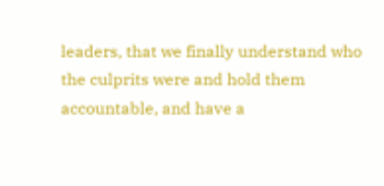leaders, that we finally understand who the culprits were and hold them accountable, and have a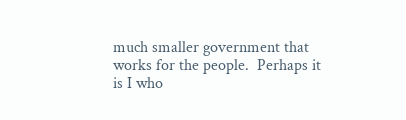much smaller government that works for the people.  Perhaps it is I who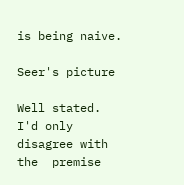is being naive.

Seer's picture

Well stated.  I'd only disagree with the  premise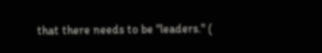that there needs to be "leaders." (